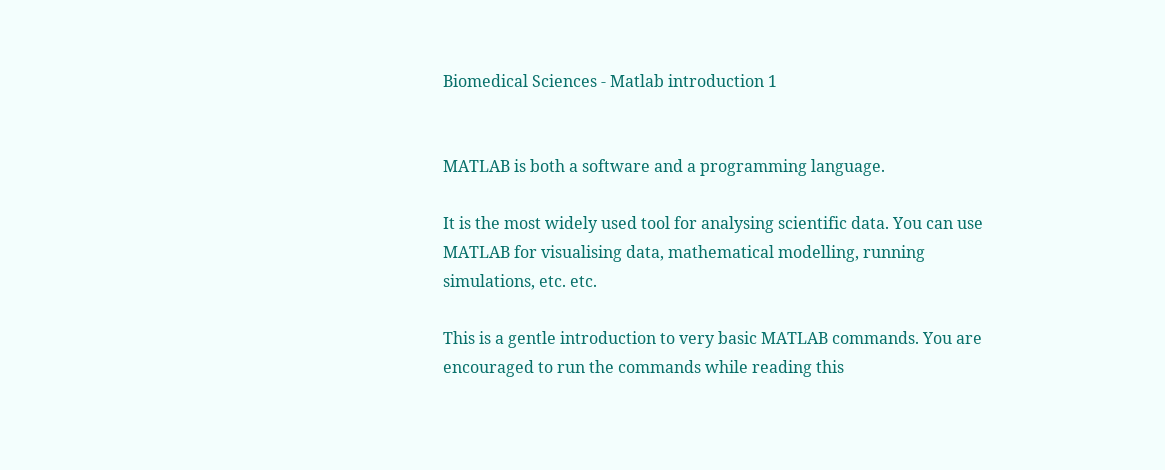Biomedical Sciences - Matlab introduction 1


MATLAB is both a software and a programming language.

It is the most widely used tool for analysing scientific data. You can use MATLAB for visualising data, mathematical modelling, running simulations, etc. etc.

This is a gentle introduction to very basic MATLAB commands. You are encouraged to run the commands while reading this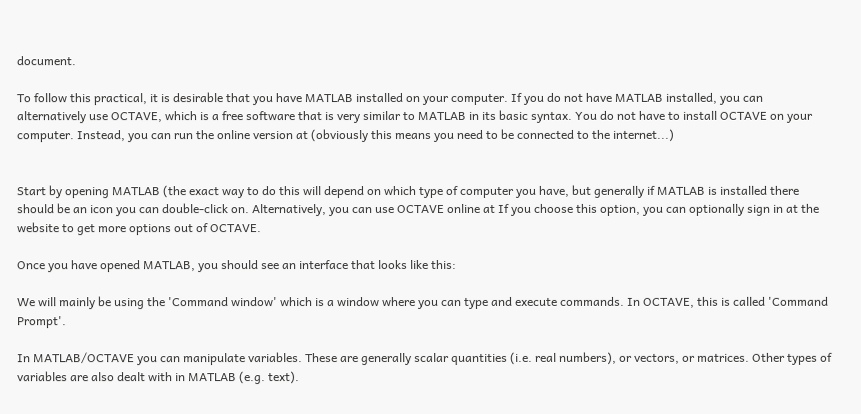document.

To follow this practical, it is desirable that you have MATLAB installed on your computer. If you do not have MATLAB installed, you can alternatively use OCTAVE, which is a free software that is very similar to MATLAB in its basic syntax. You do not have to install OCTAVE on your computer. Instead, you can run the online version at (obviously this means you need to be connected to the internet...)


Start by opening MATLAB (the exact way to do this will depend on which type of computer you have, but generally if MATLAB is installed there should be an icon you can double-click on. Alternatively, you can use OCTAVE online at If you choose this option, you can optionally sign in at the website to get more options out of OCTAVE.

Once you have opened MATLAB, you should see an interface that looks like this:

We will mainly be using the 'Command window' which is a window where you can type and execute commands. In OCTAVE, this is called 'Command Prompt'.

In MATLAB/OCTAVE you can manipulate variables. These are generally scalar quantities (i.e. real numbers), or vectors, or matrices. Other types of variables are also dealt with in MATLAB (e.g. text).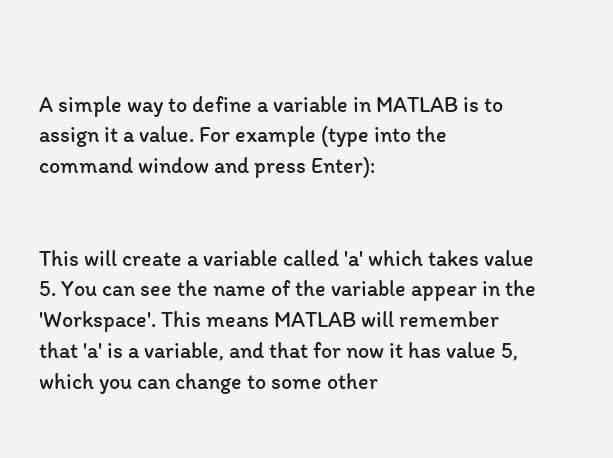A simple way to define a variable in MATLAB is to assign it a value. For example (type into the command window and press Enter):


This will create a variable called 'a' which takes value 5. You can see the name of the variable appear in the 'Workspace'. This means MATLAB will remember that 'a' is a variable, and that for now it has value 5, which you can change to some other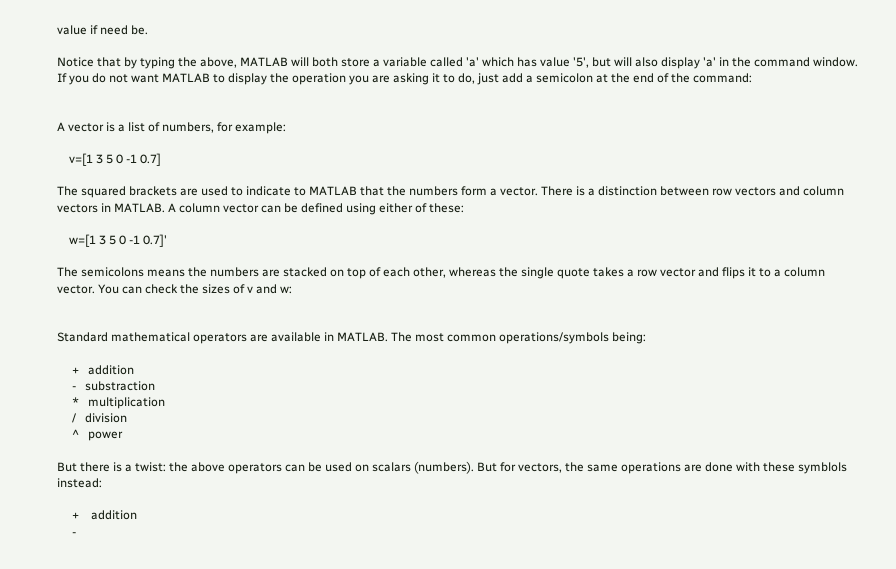value if need be.

Notice that by typing the above, MATLAB will both store a variable called 'a' which has value '5', but will also display 'a' in the command window. If you do not want MATLAB to display the operation you are asking it to do, just add a semicolon at the end of the command:


A vector is a list of numbers, for example:

    v=[1 3 5 0 -1 0.7]

The squared brackets are used to indicate to MATLAB that the numbers form a vector. There is a distinction between row vectors and column vectors in MATLAB. A column vector can be defined using either of these:

    w=[1 3 5 0 -1 0.7]'

The semicolons means the numbers are stacked on top of each other, whereas the single quote takes a row vector and flips it to a column vector. You can check the sizes of v and w:


Standard mathematical operators are available in MATLAB. The most common operations/symbols being:

     +   addition
     -   substraction
     *   multiplication
     /   division
     ^   power

But there is a twist: the above operators can be used on scalars (numbers). But for vectors, the same operations are done with these symblols instead:

     +    addition
     -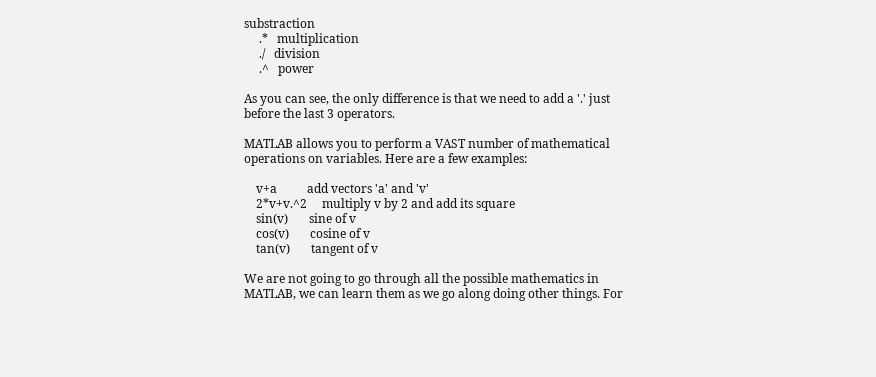substraction
     .*   multiplication
     ./   division
     .^   power

As you can see, the only difference is that we need to add a '.' just before the last 3 operators.

MATLAB allows you to perform a VAST number of mathematical operations on variables. Here are a few examples:

    v+a          add vectors 'a' and 'v'
    2*v+v.^2     multiply v by 2 and add its square
    sin(v)       sine of v
    cos(v)       cosine of v
    tan(v)       tangent of v

We are not going to go through all the possible mathematics in MATLAB, we can learn them as we go along doing other things. For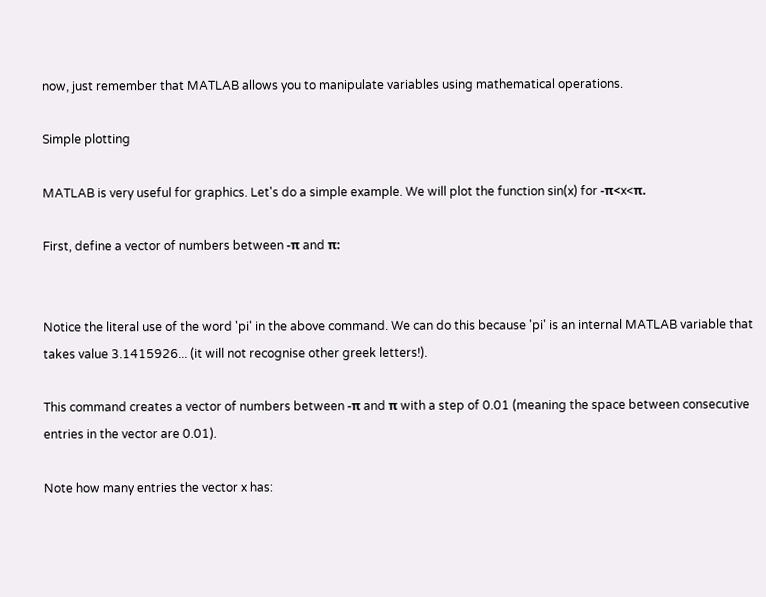now, just remember that MATLAB allows you to manipulate variables using mathematical operations.

Simple plotting

MATLAB is very useful for graphics. Let's do a simple example. We will plot the function sin(x) for -π<x<π.

First, define a vector of numbers between -π and π:


Notice the literal use of the word 'pi' in the above command. We can do this because 'pi' is an internal MATLAB variable that takes value 3.1415926... (it will not recognise other greek letters!).

This command creates a vector of numbers between -π and π with a step of 0.01 (meaning the space between consecutive entries in the vector are 0.01).

Note how many entries the vector x has: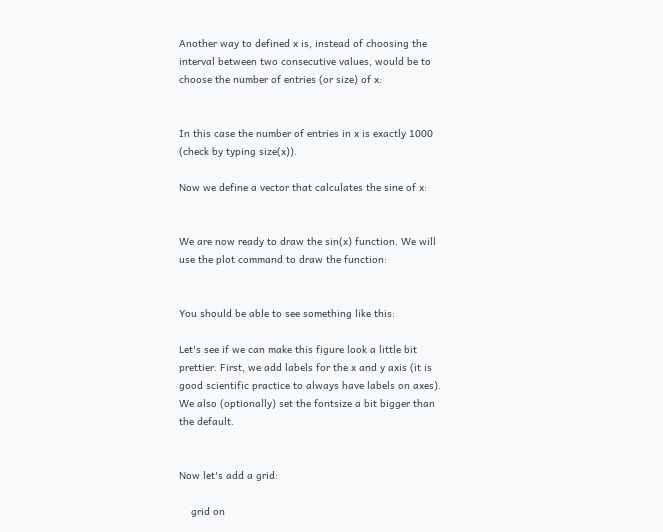Another way to defined x is, instead of choosing the interval between two consecutive values, would be to choose the number of entries (or size) of x:


In this case the number of entries in x is exactly 1000 (check by typing size(x)).

Now we define a vector that calculates the sine of x:


We are now ready to draw the sin(x) function. We will use the plot command to draw the function:


You should be able to see something like this:

Let's see if we can make this figure look a little bit prettier. First, we add labels for the x and y axis (it is good scientific practice to always have labels on axes). We also (optionally) set the fontsize a bit bigger than the default.


Now let's add a grid:

    grid on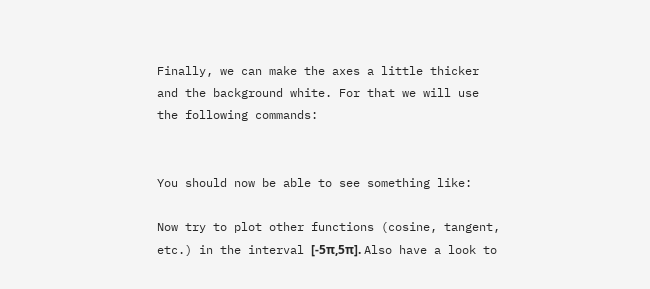Finally, we can make the axes a little thicker and the background white. For that we will use the following commands:


You should now be able to see something like:

Now try to plot other functions (cosine, tangent, etc.) in the interval [-5π,5π]. Also have a look to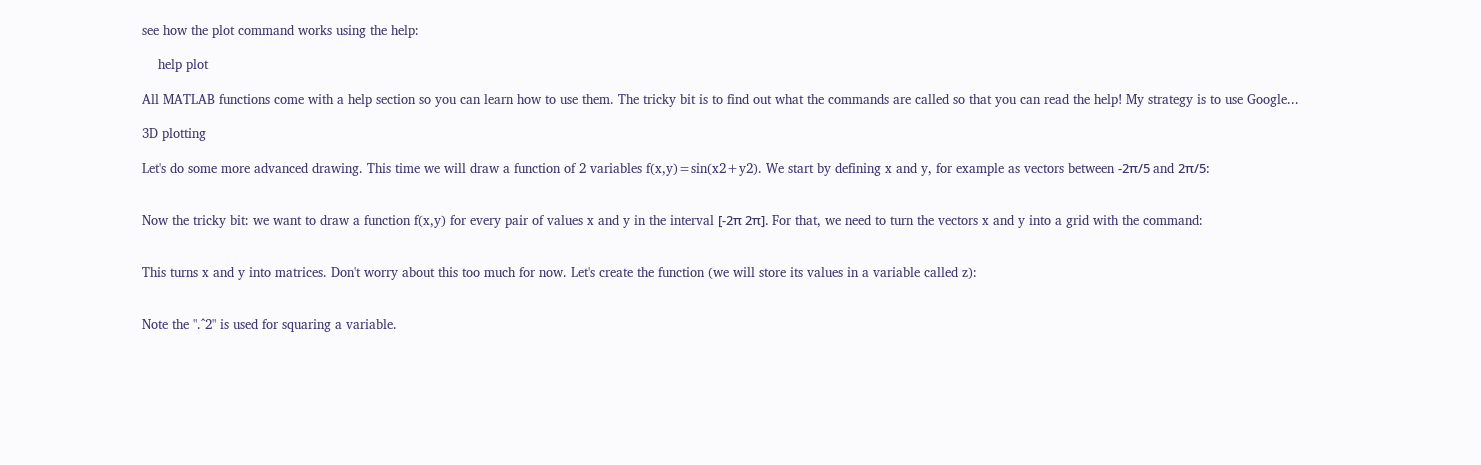see how the plot command works using the help:

    help plot

All MATLAB functions come with a help section so you can learn how to use them. The tricky bit is to find out what the commands are called so that you can read the help! My strategy is to use Google...

3D plotting

Let's do some more advanced drawing. This time we will draw a function of 2 variables f(x,y)=sin(x2+y2). We start by defining x and y, for example as vectors between -2π/5 and 2π/5:


Now the tricky bit: we want to draw a function f(x,y) for every pair of values x and y in the interval [-2π 2π]. For that, we need to turn the vectors x and y into a grid with the command:


This turns x and y into matrices. Don't worry about this too much for now. Let's create the function (we will store its values in a variable called z):


Note the ".^2" is used for squaring a variable.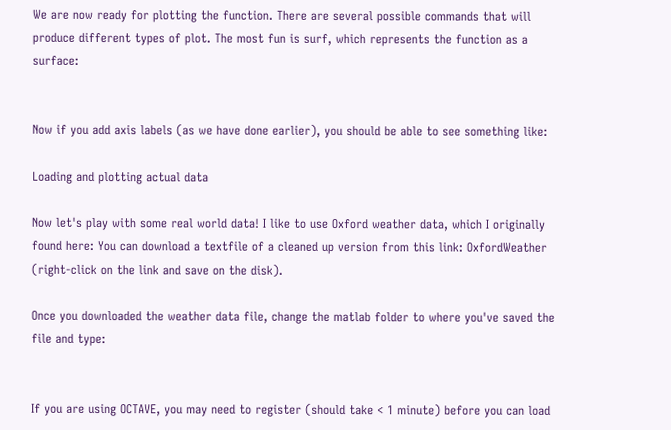We are now ready for plotting the function. There are several possible commands that will produce different types of plot. The most fun is surf, which represents the function as a surface:


Now if you add axis labels (as we have done earlier), you should be able to see something like:

Loading and plotting actual data

Now let's play with some real world data! I like to use Oxford weather data, which I originally found here: You can download a textfile of a cleaned up version from this link: OxfordWeather (right-click on the link and save on the disk).

Once you downloaded the weather data file, change the matlab folder to where you've saved the file and type:


If you are using OCTAVE, you may need to register (should take < 1 minute) before you can load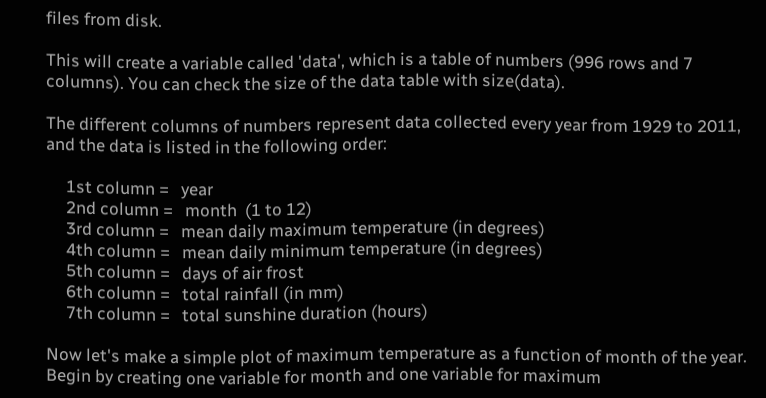files from disk.

This will create a variable called 'data', which is a table of numbers (996 rows and 7 columns). You can check the size of the data table with size(data).

The different columns of numbers represent data collected every year from 1929 to 2011, and the data is listed in the following order:

     1st column =   year
     2nd column =   month  (1 to 12)
     3rd column =   mean daily maximum temperature (in degrees)
     4th column =   mean daily minimum temperature (in degrees)
     5th column =   days of air frost
     6th column =   total rainfall (in mm)
     7th column =   total sunshine duration (hours)

Now let's make a simple plot of maximum temperature as a function of month of the year. Begin by creating one variable for month and one variable for maximum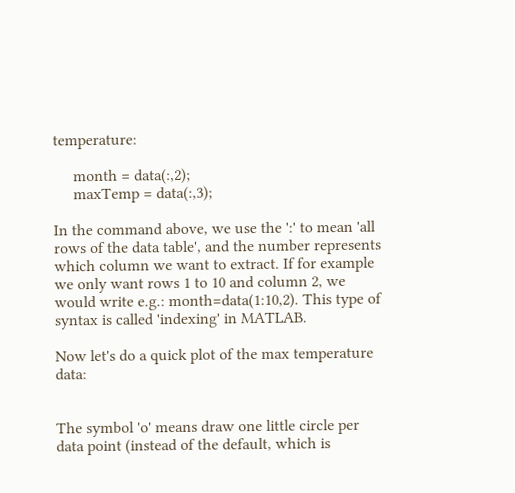temperature:

     month = data(:,2);
     maxTemp = data(:,3);

In the command above, we use the ':' to mean 'all rows of the data table', and the number represents which column we want to extract. If for example we only want rows 1 to 10 and column 2, we would write e.g.: month=data(1:10,2). This type of syntax is called 'indexing' in MATLAB.

Now let's do a quick plot of the max temperature data:


The symbol 'o' means draw one little circle per data point (instead of the default, which is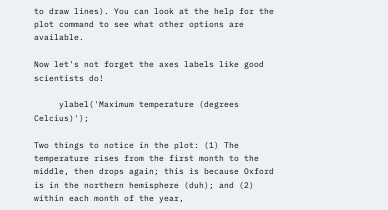to draw lines). You can look at the help for the plot command to see what other options are available.

Now let's not forget the axes labels like good scientists do!

     ylabel('Maximum temperature (degrees Celcius)');

Two things to notice in the plot: (1) The temperature rises from the first month to the middle, then drops again; this is because Oxford is in the northern hemisphere (duh); and (2) within each month of the year,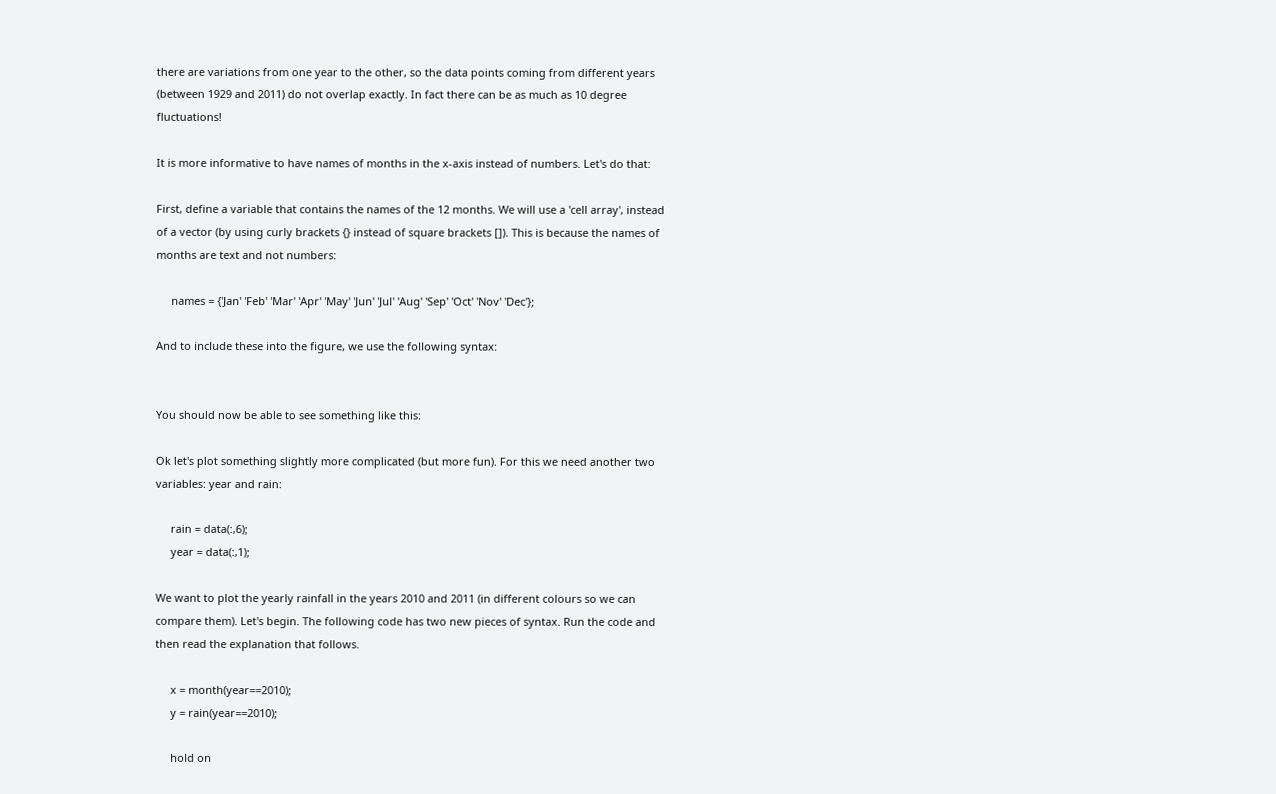there are variations from one year to the other, so the data points coming from different years (between 1929 and 2011) do not overlap exactly. In fact there can be as much as 10 degree fluctuations!

It is more informative to have names of months in the x-axis instead of numbers. Let's do that:

First, define a variable that contains the names of the 12 months. We will use a 'cell array', instead of a vector (by using curly brackets {} instead of square brackets []). This is because the names of months are text and not numbers:

     names = {'Jan' 'Feb' 'Mar' 'Apr' 'May' 'Jun' 'Jul' 'Aug' 'Sep' 'Oct' 'Nov' 'Dec'};

And to include these into the figure, we use the following syntax:


You should now be able to see something like this:

Ok let's plot something slightly more complicated (but more fun). For this we need another two variables: year and rain:

     rain = data(:,6);
     year = data(:,1);

We want to plot the yearly rainfall in the years 2010 and 2011 (in different colours so we can compare them). Let's begin. The following code has two new pieces of syntax. Run the code and then read the explanation that follows.

     x = month(year==2010);
     y = rain(year==2010);

     hold on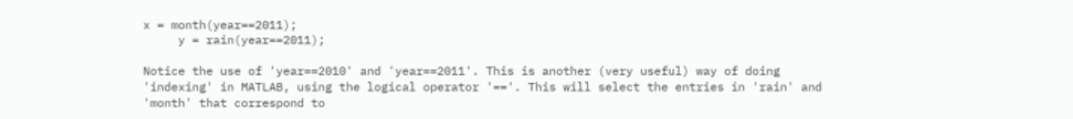x = month(year==2011);
     y = rain(year==2011);

Notice the use of 'year==2010' and 'year==2011'. This is another (very useful) way of doing 'indexing' in MATLAB, using the logical operator '=='. This will select the entries in 'rain' and 'month' that correspond to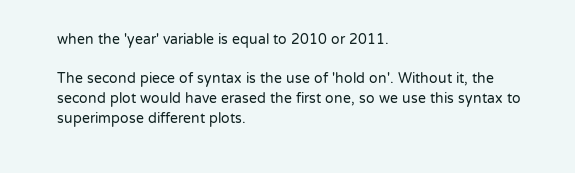when the 'year' variable is equal to 2010 or 2011.

The second piece of syntax is the use of 'hold on'. Without it, the second plot would have erased the first one, so we use this syntax to superimpose different plots.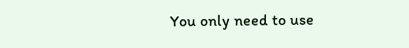You only need to use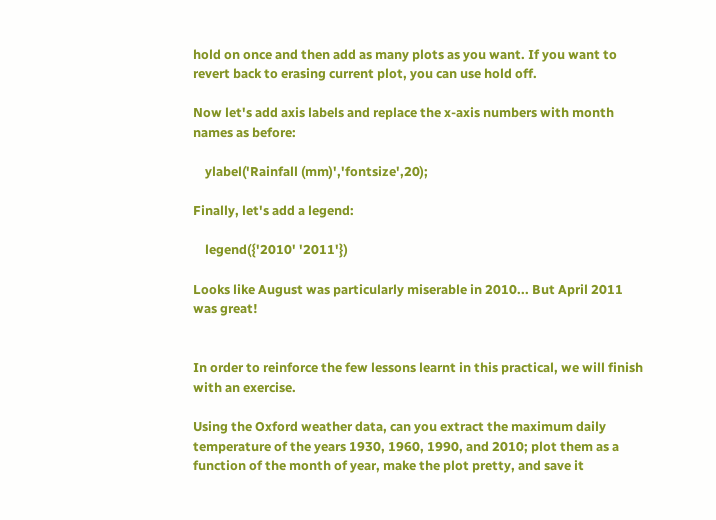hold on once and then add as many plots as you want. If you want to revert back to erasing current plot, you can use hold off.

Now let's add axis labels and replace the x-axis numbers with month names as before:

    ylabel('Rainfall (mm)','fontsize',20);

Finally, let's add a legend:

    legend({'2010' '2011'})

Looks like August was particularly miserable in 2010... But April 2011 was great!


In order to reinforce the few lessons learnt in this practical, we will finish with an exercise.

Using the Oxford weather data, can you extract the maximum daily temperature of the years 1930, 1960, 1990, and 2010; plot them as a function of the month of year, make the plot pretty, and save it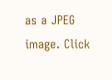as a JPEG image. Click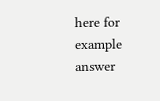here for example answer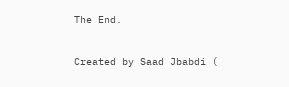The End.

Created by Saad Jbabdi (